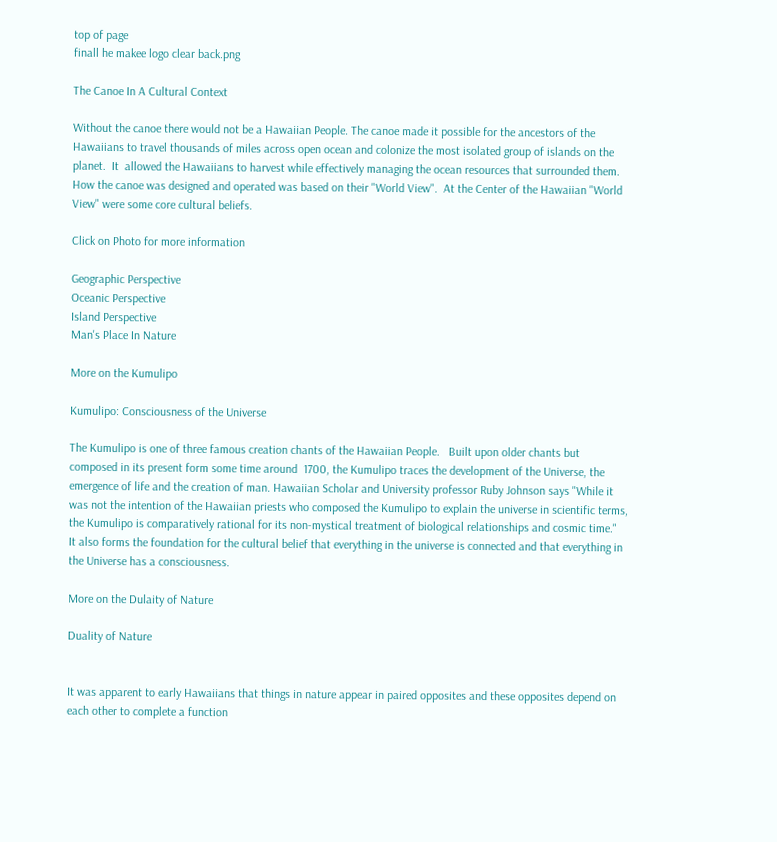top of page
finall he makee logo clear back.png

The Canoe In A Cultural Context

Without the canoe there would not be a Hawaiian People. The canoe made it possible for the ancestors of the Hawaiians to travel thousands of miles across open ocean and colonize the most isolated group of islands on the planet.  It  allowed the Hawaiians to harvest while effectively managing the ocean resources that surrounded them.  How the canoe was designed and operated was based on their "World View".  At the Center of the Hawaiian "World View" were some core cultural beliefs.

Click on Photo for more information

Geographic Perspective
Oceanic Perspective
Island Perspective
Man's Place In Nature

More on the Kumulipo

Kumulipo: Consciousness of the Universe

The Kumulipo is one of three famous creation chants of the Hawaiian People.   Built upon older chants but composed in its present form some time around  1700, the Kumulipo traces the development of the Universe, the emergence of life and the creation of man. Hawaiian Scholar and University professor Ruby Johnson says "While it was not the intention of the Hawaiian priests who composed the Kumulipo to explain the universe in scientific terms, the Kumulipo is comparatively rational for its non-mystical treatment of biological relationships and cosmic time."  It also forms the foundation for the cultural belief that everything in the universe is connected and that everything in the Universe has a consciousness.

More on the Dulaity of Nature

Duality of Nature


It was apparent to early Hawaiians that things in nature appear in paired opposites and these opposites depend on each other to complete a function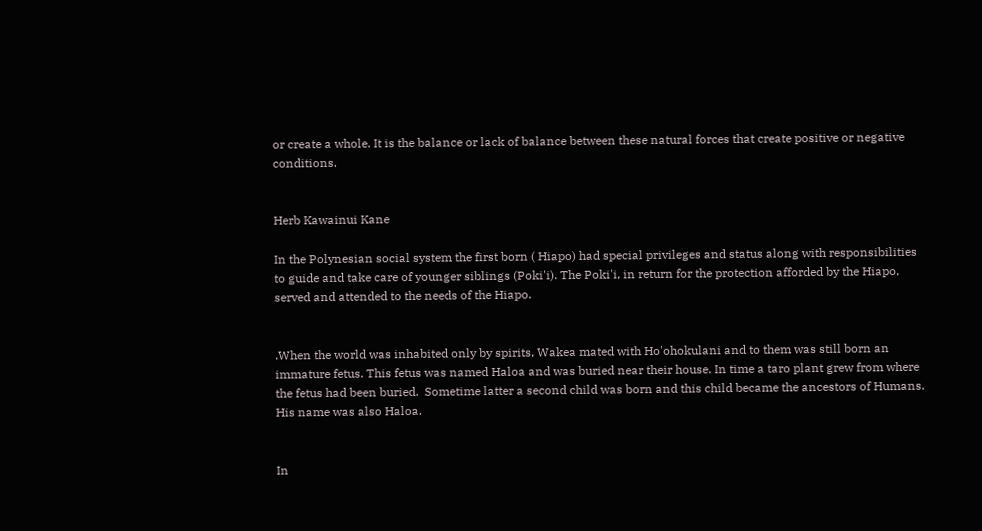or create a whole. It is the balance or lack of balance between these natural forces that create positive or negative conditions.


Herb Kawainui Kane

In the Polynesian social system the first born ( Hiapo) had special privileges and status along with responsibilities to guide and take care of younger siblings (Poki'i). The Poki'i, in return for the protection afforded by the Hiapo, served and attended to the needs of the Hiapo.


.When the world was inhabited only by spirits, Wakea mated with Ho'ohokulani and to them was still born an immature fetus. This fetus was named Haloa and was buried near their house. In time a taro plant grew from where the fetus had been buried.  Sometime latter a second child was born and this child became the ancestors of Humans. His name was also Haloa.


In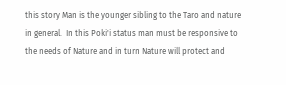this story Man is the younger sibling to the Taro and nature in general.  In this Poki'i status man must be responsive to the needs of Nature and in turn Nature will protect and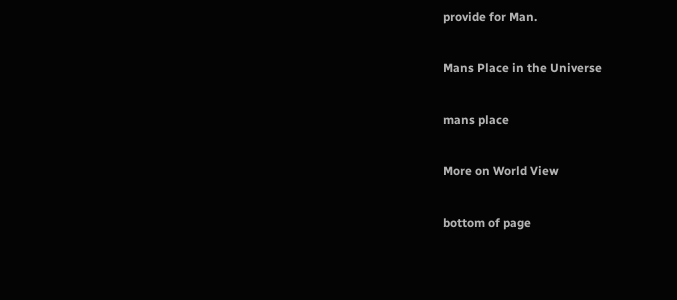provide for Man.

Mans Place in the Universe

mans place

More on World View

bottom of page